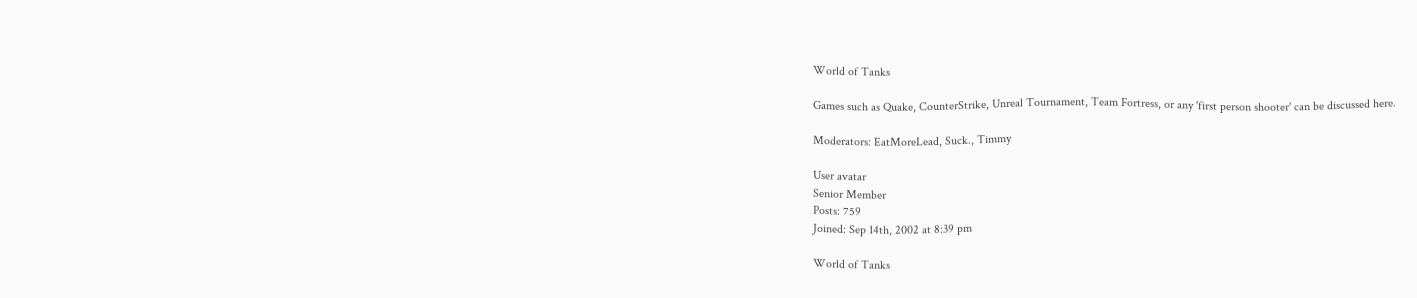World of Tanks

Games such as Quake, CounterStrike, Unreal Tournament, Team Fortress, or any 'first person shooter' can be discussed here.

Moderators: EatMoreLead, Suck., Timmy

User avatar
Senior Member
Posts: 759
Joined: Sep 14th, 2002 at 8:39 pm

World of Tanks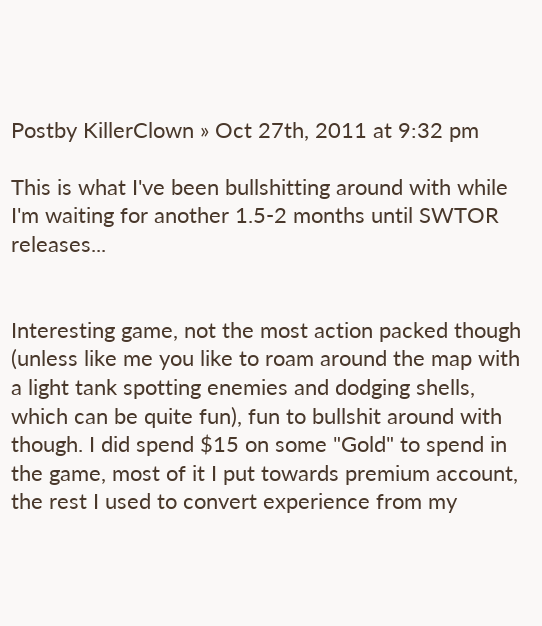Postby KillerClown » Oct 27th, 2011 at 9:32 pm

This is what I've been bullshitting around with while I'm waiting for another 1.5-2 months until SWTOR releases...


Interesting game, not the most action packed though (unless like me you like to roam around the map with a light tank spotting enemies and dodging shells, which can be quite fun), fun to bullshit around with though. I did spend $15 on some "Gold" to spend in the game, most of it I put towards premium account, the rest I used to convert experience from my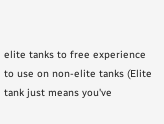elite tanks to free experience to use on non-elite tanks (Elite tank just means you've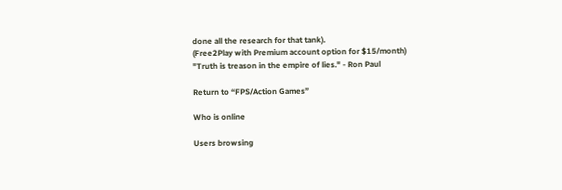done all the research for that tank).
(Free2Play with Premium account option for $15/month)
"Truth is treason in the empire of lies." - Ron Paul

Return to “FPS/Action Games”

Who is online

Users browsing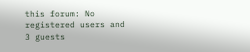this forum: No registered users and 3 guests